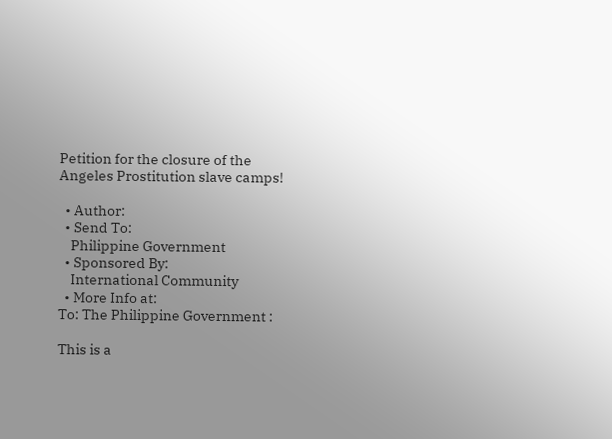Petition for the closure of the Angeles Prostitution slave camps!

  • Author:
  • Send To:
    Philippine Government
  • Sponsored By:
    International Community
  • More Info at:
To: The Philippine Government :

This is a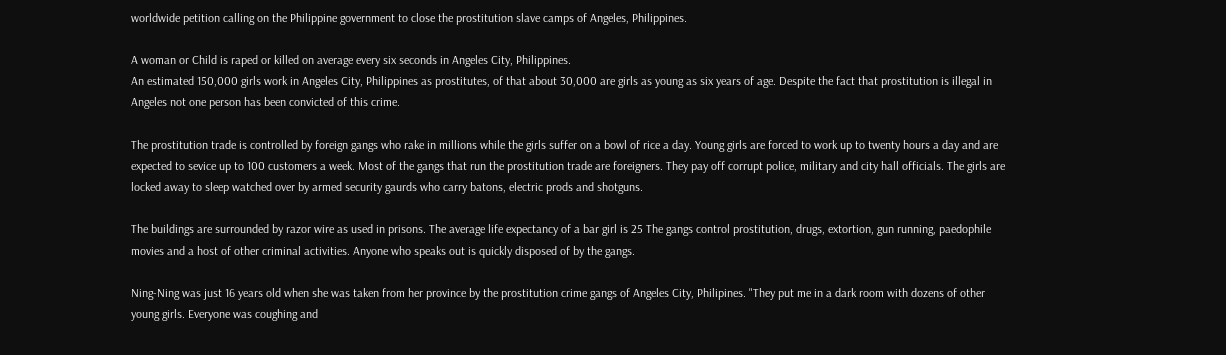worldwide petition calling on the Philippine government to close the prostitution slave camps of Angeles, Philippines.

A woman or Child is raped or killed on average every six seconds in Angeles City, Philippines.
An estimated 150,000 girls work in Angeles City, Philippines as prostitutes, of that about 30,000 are girls as young as six years of age. Despite the fact that prostitution is illegal in Angeles not one person has been convicted of this crime.

The prostitution trade is controlled by foreign gangs who rake in millions while the girls suffer on a bowl of rice a day. Young girls are forced to work up to twenty hours a day and are expected to sevice up to 100 customers a week. Most of the gangs that run the prostitution trade are foreigners. They pay off corrupt police, military and city hall officials. The girls are locked away to sleep watched over by armed security gaurds who carry batons, electric prods and shotguns.

The buildings are surrounded by razor wire as used in prisons. The average life expectancy of a bar girl is 25 The gangs control prostitution, drugs, extortion, gun running, paedophile movies and a host of other criminal activities. Anyone who speaks out is quickly disposed of by the gangs.

Ning-Ning was just 16 years old when she was taken from her province by the prostitution crime gangs of Angeles City, Philipines. "They put me in a dark room with dozens of other young girls. Everyone was coughing and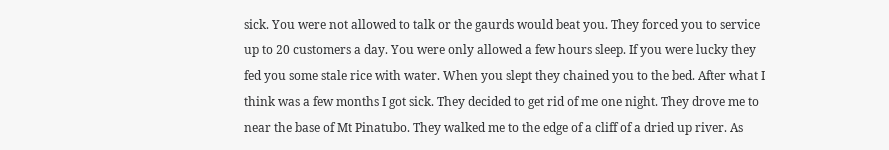sick. You were not allowed to talk or the gaurds would beat you. They forced you to service up to 20 customers a day. You were only allowed a few hours sleep. If you were lucky they fed you some stale rice with water. When you slept they chained you to the bed. After what I think was a few months I got sick. They decided to get rid of me one night. They drove me to near the base of Mt Pinatubo. They walked me to the edge of a cliff of a dried up river. As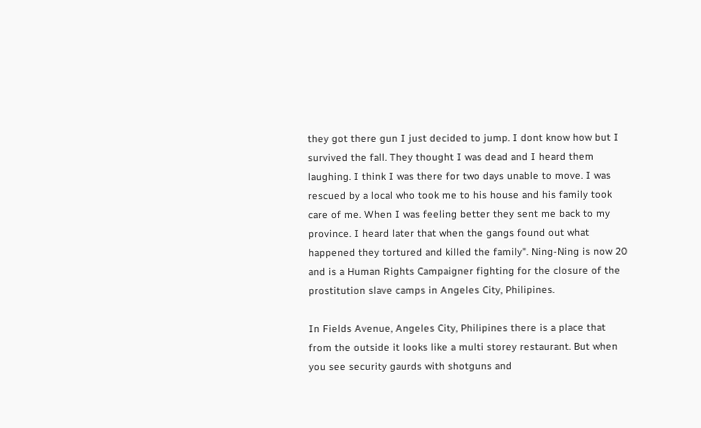they got there gun I just decided to jump. I dont know how but I survived the fall. They thought I was dead and I heard them laughing. I think I was there for two days unable to move. I was rescued by a local who took me to his house and his family took care of me. When I was feeling better they sent me back to my province. I heard later that when the gangs found out what happened they tortured and killed the family". Ning-Ning is now 20 and is a Human Rights Campaigner fighting for the closure of the prostitution slave camps in Angeles City, Philipines.

In Fields Avenue, Angeles City, Philipines there is a place that from the outside it looks like a multi storey restaurant. But when you see security gaurds with shotguns and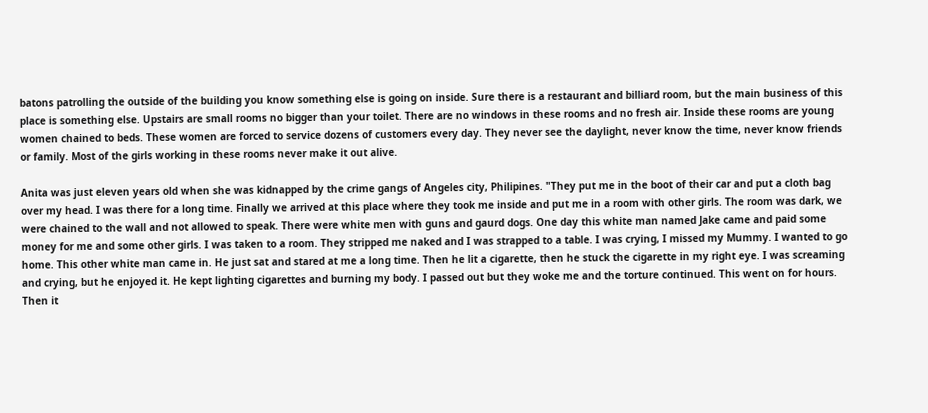batons patrolling the outside of the building you know something else is going on inside. Sure there is a restaurant and billiard room, but the main business of this place is something else. Upstairs are small rooms no bigger than your toilet. There are no windows in these rooms and no fresh air. Inside these rooms are young women chained to beds. These women are forced to service dozens of customers every day. They never see the daylight, never know the time, never know friends or family. Most of the girls working in these rooms never make it out alive.

Anita was just eleven years old when she was kidnapped by the crime gangs of Angeles city, Philipines. "They put me in the boot of their car and put a cloth bag over my head. I was there for a long time. Finally we arrived at this place where they took me inside and put me in a room with other girls. The room was dark, we were chained to the wall and not allowed to speak. There were white men with guns and gaurd dogs. One day this white man named Jake came and paid some money for me and some other girls. I was taken to a room. They stripped me naked and I was strapped to a table. I was crying, I missed my Mummy. I wanted to go home. This other white man came in. He just sat and stared at me a long time. Then he lit a cigarette, then he stuck the cigarette in my right eye. I was screaming and crying, but he enjoyed it. He kept lighting cigarettes and burning my body. I passed out but they woke me and the torture continued. This went on for hours. Then it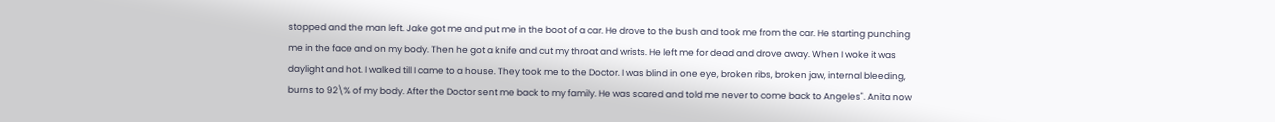stopped and the man left. Jake got me and put me in the boot of a car. He drove to the bush and took me from the car. He starting punching me in the face and on my body. Then he got a knife and cut my throat and wrists. He left me for dead and drove away. When I woke it was daylight and hot. I walked till I came to a house. They took me to the Doctor. I was blind in one eye, broken ribs, broken jaw, internal bleeding, burns to 92\% of my body. After the Doctor sent me back to my family. He was scared and told me never to come back to Angeles". Anita now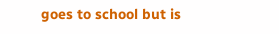goes to school but is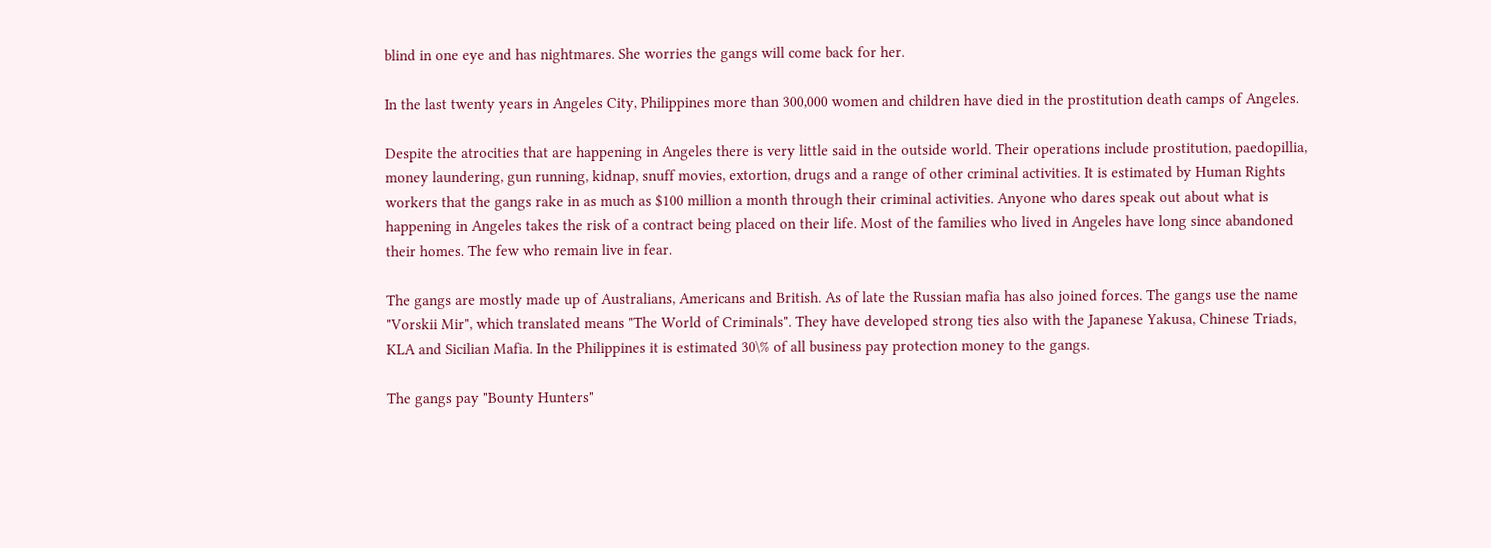blind in one eye and has nightmares. She worries the gangs will come back for her.

In the last twenty years in Angeles City, Philippines more than 300,000 women and children have died in the prostitution death camps of Angeles.

Despite the atrocities that are happening in Angeles there is very little said in the outside world. Their operations include prostitution, paedopillia, money laundering, gun running, kidnap, snuff movies, extortion, drugs and a range of other criminal activities. It is estimated by Human Rights workers that the gangs rake in as much as $100 million a month through their criminal activities. Anyone who dares speak out about what is happening in Angeles takes the risk of a contract being placed on their life. Most of the families who lived in Angeles have long since abandoned their homes. The few who remain live in fear.

The gangs are mostly made up of Australians, Americans and British. As of late the Russian mafia has also joined forces. The gangs use the name "Vorskii Mir", which translated means "The World of Criminals". They have developed strong ties also with the Japanese Yakusa, Chinese Triads, KLA and Sicilian Mafia. In the Philippines it is estimated 30\% of all business pay protection money to the gangs.

The gangs pay "Bounty Hunters"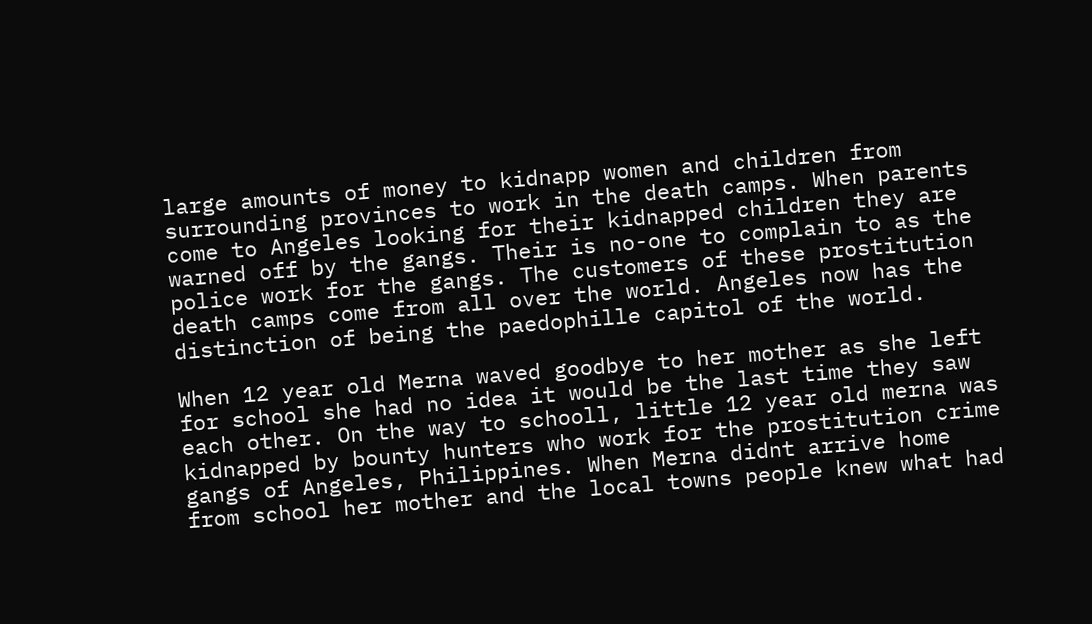large amounts of money to kidnapp women and children from surrounding provinces to work in the death camps. When parents come to Angeles looking for their kidnapped children they are warned off by the gangs. Their is no-one to complain to as the police work for the gangs. The customers of these prostitution death camps come from all over the world. Angeles now has the distinction of being the paedophille capitol of the world.

When 12 year old Merna waved goodbye to her mother as she left for school she had no idea it would be the last time they saw each other. On the way to schooll, little 12 year old merna was kidnapped by bounty hunters who work for the prostitution crime gangs of Angeles, Philippines. When Merna didnt arrive home from school her mother and the local towns people knew what had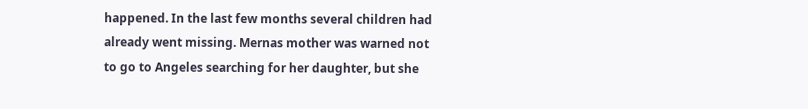happened. In the last few months several children had already went missing. Mernas mother was warned not to go to Angeles searching for her daughter, but she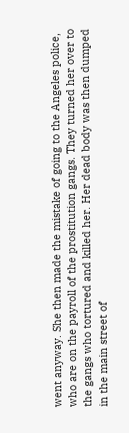went anyway. She then made the mistake of going to the Angeles police, who are on the payroll of the prostitution gangs. They turned her over to the gangs who tortured and killed her. Her dead body was then dumped in the main street of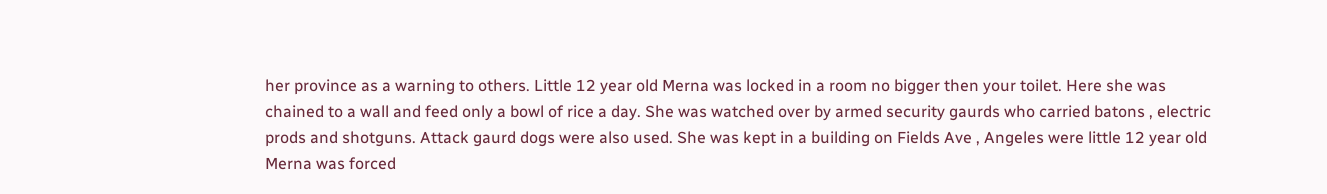her province as a warning to others. Little 12 year old Merna was locked in a room no bigger then your toilet. Here she was chained to a wall and feed only a bowl of rice a day. She was watched over by armed security gaurds who carried batons , electric prods and shotguns. Attack gaurd dogs were also used. She was kept in a building on Fields Ave , Angeles were little 12 year old Merna was forced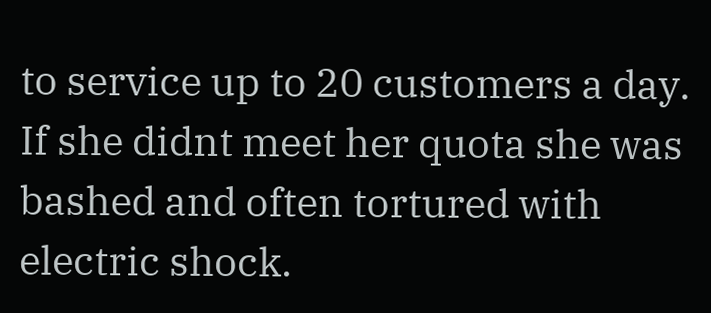to service up to 20 customers a day. If she didnt meet her quota she was bashed and often tortured with electric shock.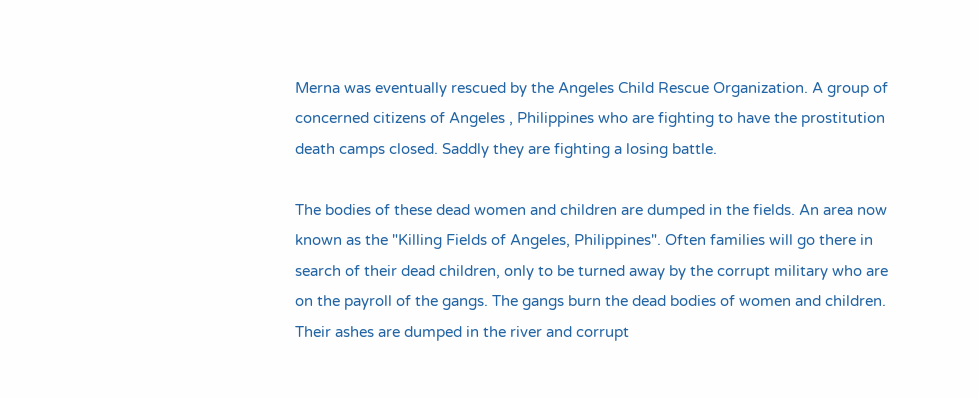Merna was eventually rescued by the Angeles Child Rescue Organization. A group of concerned citizens of Angeles , Philippines who are fighting to have the prostitution death camps closed. Saddly they are fighting a losing battle.

The bodies of these dead women and children are dumped in the fields. An area now known as the "Killing Fields of Angeles, Philippines". Often families will go there in search of their dead children, only to be turned away by the corrupt military who are on the payroll of the gangs. The gangs burn the dead bodies of women and children. Their ashes are dumped in the river and corrupt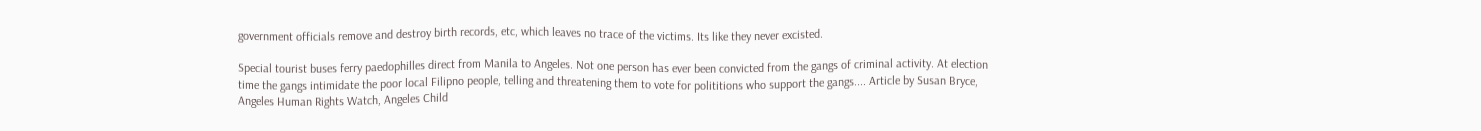government officials remove and destroy birth records, etc, which leaves no trace of the victims. Its like they never excisted.

Special tourist buses ferry paedophilles direct from Manila to Angeles. Not one person has ever been convicted from the gangs of criminal activity. At election time the gangs intimidate the poor local Filipno people, telling and threatening them to vote for polititions who support the gangs.... Article by Susan Bryce, Angeles Human Rights Watch, Angeles Child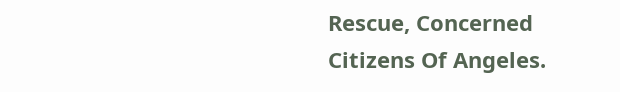Rescue, Concerned Citizens Of Angeles.